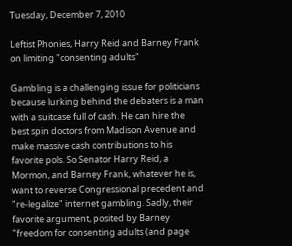Tuesday, December 7, 2010

Leftist Phonies, Harry Reid and Barney Frank on limiting "consenting adults"

Gambling is a challenging issue for politicians because lurking behind the debaters is a man with a suitcase full of cash. He can hire the best spin doctors from Madison Avenue and make massive cash contributions to his favorite pols. So Senator Harry Reid, a Mormon, and Barney Frank, whatever he is, want to reverse Congressional precedent and "re-legalize" internet gambling. Sadly, their favorite argument, posited by Barney "freedom for consenting adults (and page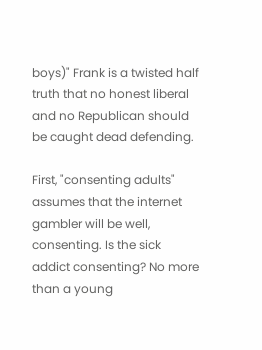boys)" Frank is a twisted half truth that no honest liberal and no Republican should be caught dead defending.

First, "consenting adults" assumes that the internet gambler will be well, consenting. Is the sick addict consenting? No more than a young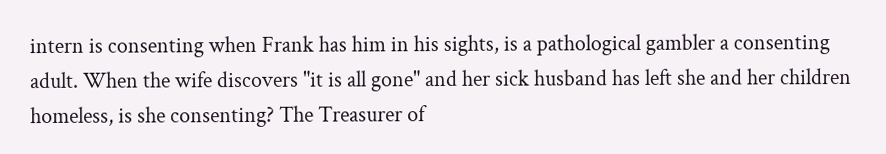intern is consenting when Frank has him in his sights, is a pathological gambler a consenting adult. When the wife discovers "it is all gone" and her sick husband has left she and her children homeless, is she consenting? The Treasurer of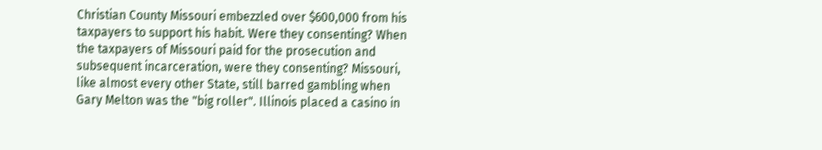Christian County Missouri embezzled over $600,000 from his taxpayers to support his habit. Were they consenting? When the taxpayers of Missouri paid for the prosecution and subsequent incarceration, were they consenting? Missouri, like almost every other State, still barred gambling when Gary Melton was the "big roller". Illinois placed a casino in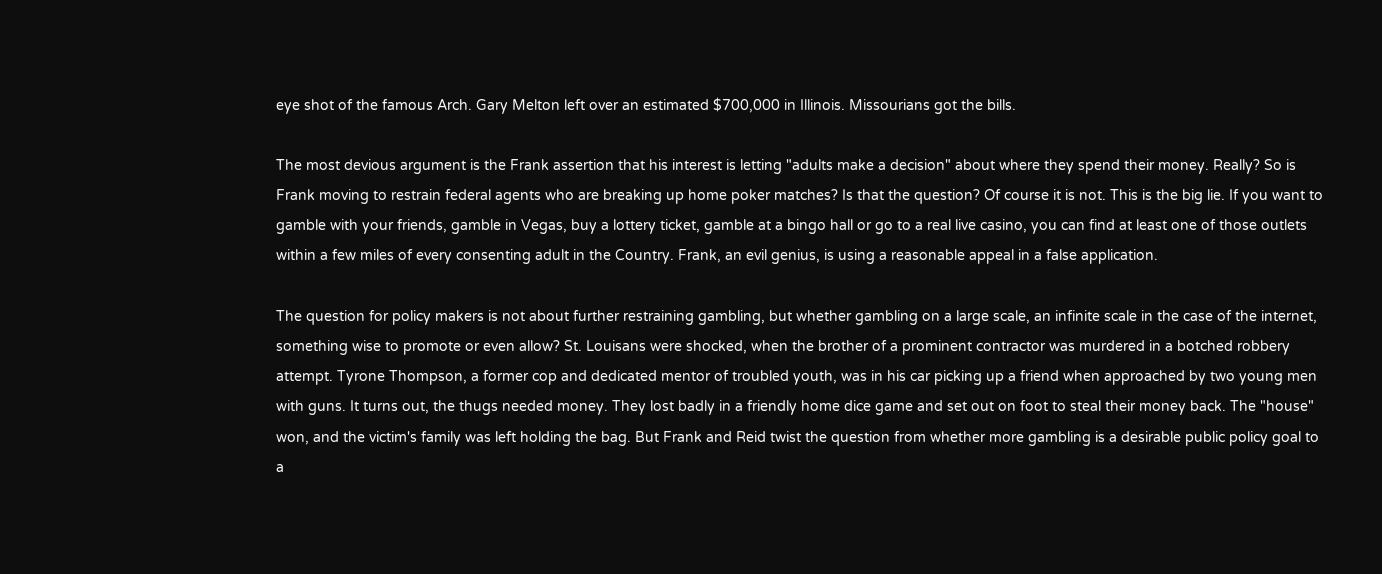eye shot of the famous Arch. Gary Melton left over an estimated $700,000 in Illinois. Missourians got the bills.

The most devious argument is the Frank assertion that his interest is letting "adults make a decision" about where they spend their money. Really? So is Frank moving to restrain federal agents who are breaking up home poker matches? Is that the question? Of course it is not. This is the big lie. If you want to gamble with your friends, gamble in Vegas, buy a lottery ticket, gamble at a bingo hall or go to a real live casino, you can find at least one of those outlets within a few miles of every consenting adult in the Country. Frank, an evil genius, is using a reasonable appeal in a false application.

The question for policy makers is not about further restraining gambling, but whether gambling on a large scale, an infinite scale in the case of the internet, something wise to promote or even allow? St. Louisans were shocked, when the brother of a prominent contractor was murdered in a botched robbery attempt. Tyrone Thompson, a former cop and dedicated mentor of troubled youth, was in his car picking up a friend when approached by two young men with guns. It turns out, the thugs needed money. They lost badly in a friendly home dice game and set out on foot to steal their money back. The "house" won, and the victim's family was left holding the bag. But Frank and Reid twist the question from whether more gambling is a desirable public policy goal to a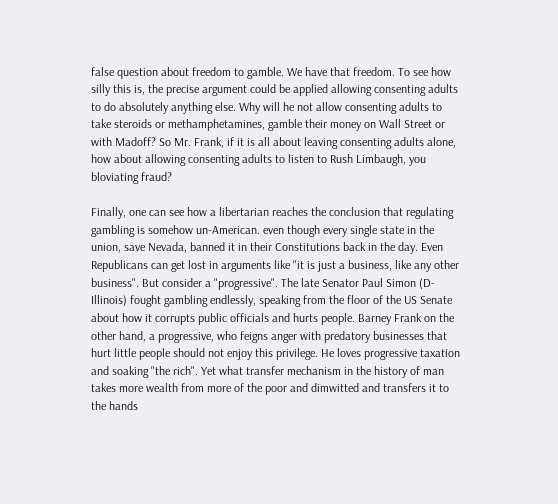false question about freedom to gamble. We have that freedom. To see how silly this is, the precise argument could be applied allowing consenting adults to do absolutely anything else. Why will he not allow consenting adults to take steroids or methamphetamines, gamble their money on Wall Street or with Madoff? So Mr. Frank, if it is all about leaving consenting adults alone, how about allowing consenting adults to listen to Rush Limbaugh, you bloviating fraud?

Finally, one can see how a libertarian reaches the conclusion that regulating gambling is somehow un-American. even though every single state in the union, save Nevada, banned it in their Constitutions back in the day. Even Republicans can get lost in arguments like "it is just a business, like any other business". But consider a "progressive". The late Senator Paul Simon (D-Illinois) fought gambling endlessly, speaking from the floor of the US Senate about how it corrupts public officials and hurts people. Barney Frank on the other hand, a progressive, who feigns anger with predatory businesses that hurt little people should not enjoy this privilege. He loves progressive taxation and soaking "the rich". Yet what transfer mechanism in the history of man takes more wealth from more of the poor and dimwitted and transfers it to the hands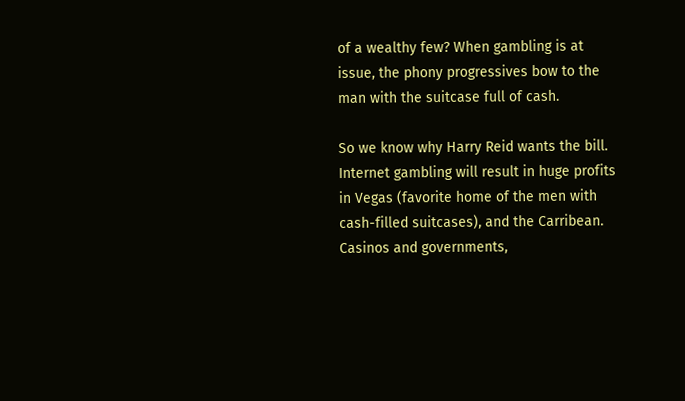of a wealthy few? When gambling is at issue, the phony progressives bow to the man with the suitcase full of cash.

So we know why Harry Reid wants the bill. Internet gambling will result in huge profits in Vegas (favorite home of the men with cash-filled suitcases), and the Carribean. Casinos and governments,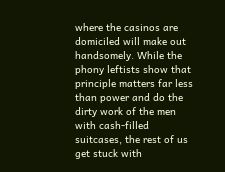where the casinos are domiciled will make out handsomely. While the phony leftists show that principle matters far less than power and do the dirty work of the men with cash-filled suitcases, the rest of us get stuck with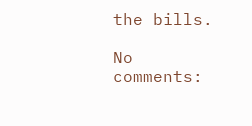the bills.

No comments: